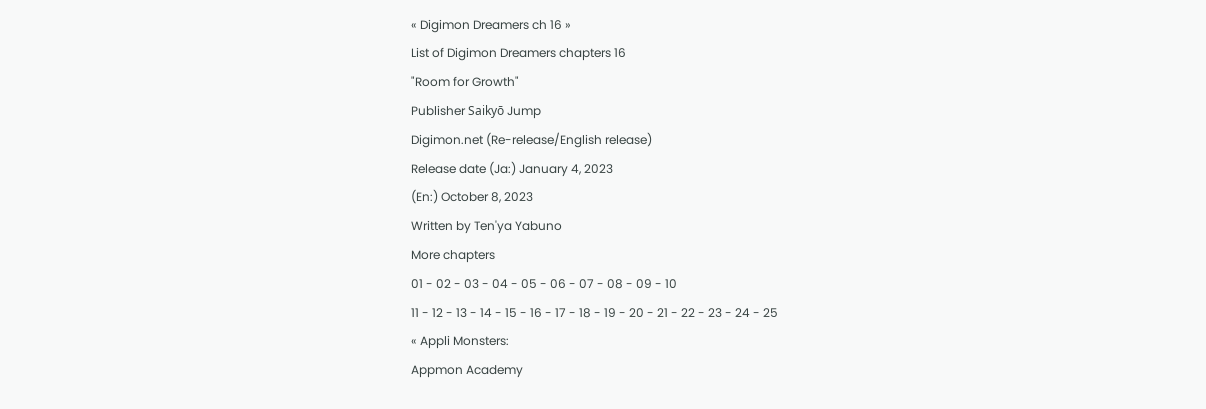« Digimon Dreamers ch 16 »
List of Digimon Dreamers chapters 16
"Room for Growth"
Publisher Saikyō Jump
Digimon.net (Re-release/English release)
Release date (Ja:) January 4, 2023
(En:) October 8, 2023
Written by Ten'ya Yabuno
More chapters
01 - 02 - 03 - 04 - 05 - 06 - 07 - 08 - 09 - 10
11 - 12 - 13 - 14 - 15 - 16 - 17 - 18 - 19 - 20 - 21 - 22 - 23 - 24 - 25
« Appli Monsters:
Appmon Academy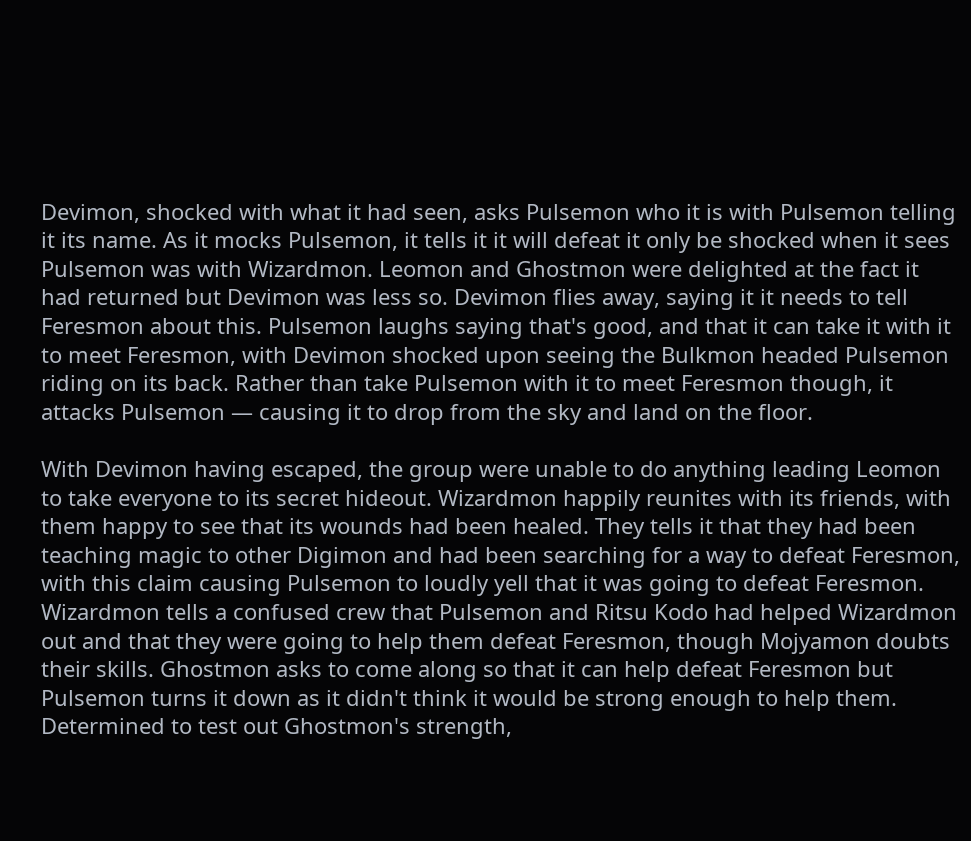Devimon, shocked with what it had seen, asks Pulsemon who it is with Pulsemon telling it its name. As it mocks Pulsemon, it tells it it will defeat it only be shocked when it sees Pulsemon was with Wizardmon. Leomon and Ghostmon were delighted at the fact it had returned but Devimon was less so. Devimon flies away, saying it it needs to tell Feresmon about this. Pulsemon laughs saying that's good, and that it can take it with it to meet Feresmon, with Devimon shocked upon seeing the Bulkmon headed Pulsemon riding on its back. Rather than take Pulsemon with it to meet Feresmon though, it attacks Pulsemon — causing it to drop from the sky and land on the floor.

With Devimon having escaped, the group were unable to do anything leading Leomon to take everyone to its secret hideout. Wizardmon happily reunites with its friends, with them happy to see that its wounds had been healed. They tells it that they had been teaching magic to other Digimon and had been searching for a way to defeat Feresmon, with this claim causing Pulsemon to loudly yell that it was going to defeat Feresmon. Wizardmon tells a confused crew that Pulsemon and Ritsu Kodo had helped Wizardmon out and that they were going to help them defeat Feresmon, though Mojyamon doubts their skills. Ghostmon asks to come along so that it can help defeat Feresmon but Pulsemon turns it down as it didn't think it would be strong enough to help them. Determined to test out Ghostmon's strength,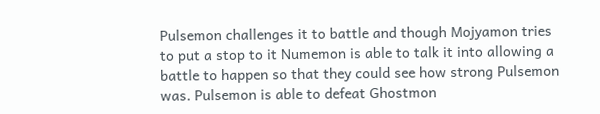Pulsemon challenges it to battle and though Mojyamon tries to put a stop to it Numemon is able to talk it into allowing a battle to happen so that they could see how strong Pulsemon was. Pulsemon is able to defeat Ghostmon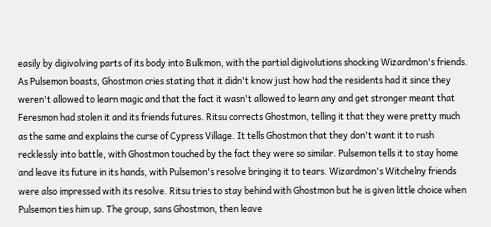easily by digivolving parts of its body into Bulkmon, with the partial digivolutions shocking Wizardmon's friends. As Pulsemon boasts, Ghostmon cries stating that it didn't know just how had the residents had it since they weren't allowed to learn magic and that the fact it wasn't allowed to learn any and get stronger meant that Feresmon had stolen it and its friends futures. Ritsu corrects Ghostmon, telling it that they were pretty much as the same and explains the curse of Cypress Village. It tells Ghostmon that they don't want it to rush recklessly into battle, with Ghostmon touched by the fact they were so similar. Pulsemon tells it to stay home and leave its future in its hands, with Pulsemon's resolve bringing it to tears. Wizardmon's Witchelny friends were also impressed with its resolve. Ritsu tries to stay behind with Ghostmon but he is given little choice when Pulsemon ties him up. The group, sans Ghostmon, then leave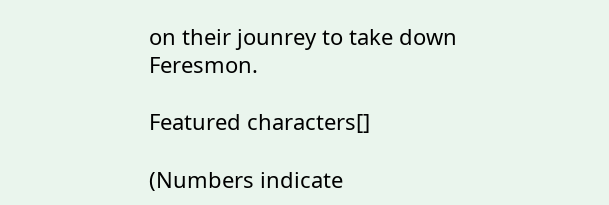on their jounrey to take down Feresmon.

Featured characters[]

(Numbers indicate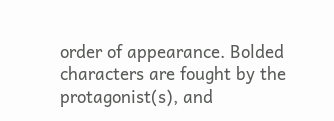order of appearance. Bolded characters are fought by the protagonist(s), and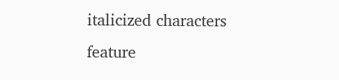italicized characters feature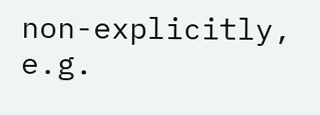non-explicitly, e.g.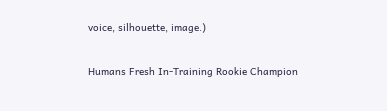voice, silhouette, image.)

Humans Fresh In-Training Rookie Champion